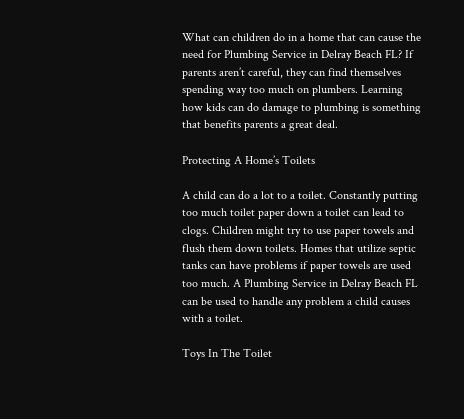What can children do in a home that can cause the need for Plumbing Service in Delray Beach FL? If parents aren’t careful, they can find themselves spending way too much on plumbers. Learning how kids can do damage to plumbing is something that benefits parents a great deal.

Protecting A Home’s Toilets

A child can do a lot to a toilet. Constantly putting too much toilet paper down a toilet can lead to clogs. Children might try to use paper towels and flush them down toilets. Homes that utilize septic tanks can have problems if paper towels are used too much. A Plumbing Service in Delray Beach FL can be used to handle any problem a child causes with a toilet.

Toys In The Toilet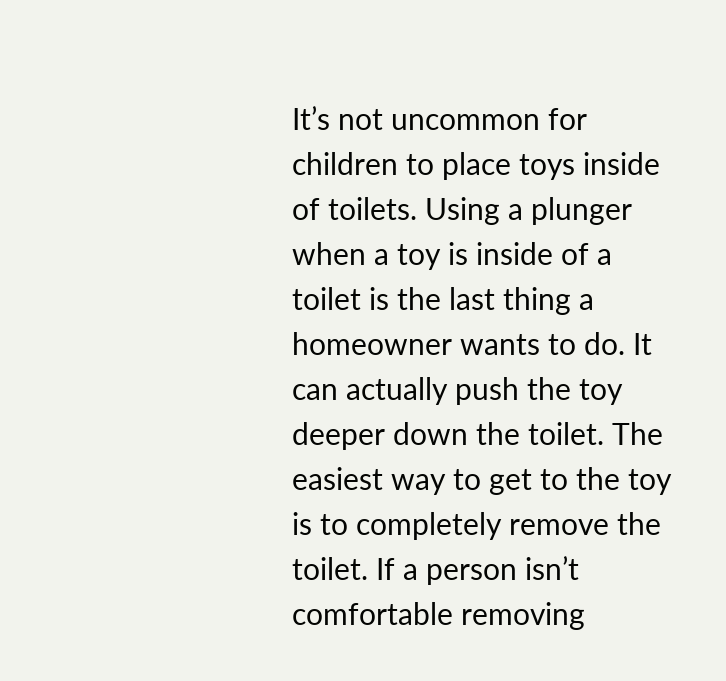It’s not uncommon for children to place toys inside of toilets. Using a plunger when a toy is inside of a toilet is the last thing a homeowner wants to do. It can actually push the toy deeper down the toilet. The easiest way to get to the toy is to completely remove the toilet. If a person isn’t comfortable removing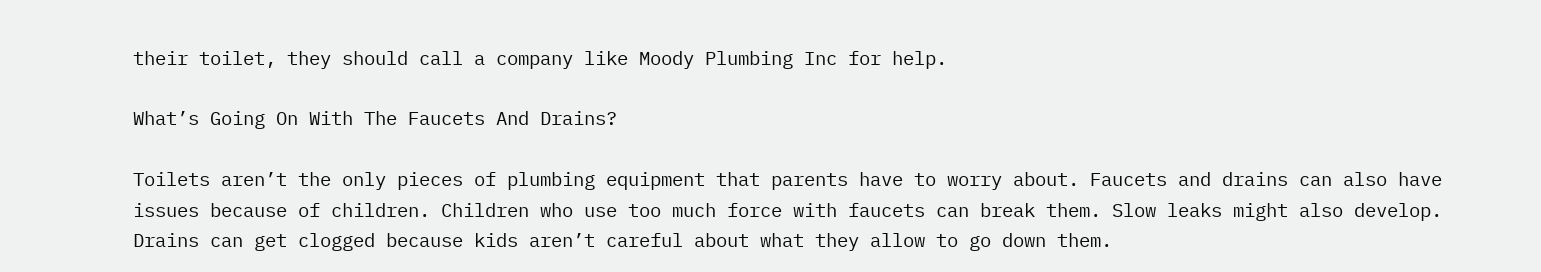their toilet, they should call a company like Moody Plumbing Inc for help.

What’s Going On With The Faucets And Drains?

Toilets aren’t the only pieces of plumbing equipment that parents have to worry about. Faucets and drains can also have issues because of children. Children who use too much force with faucets can break them. Slow leaks might also develop. Drains can get clogged because kids aren’t careful about what they allow to go down them.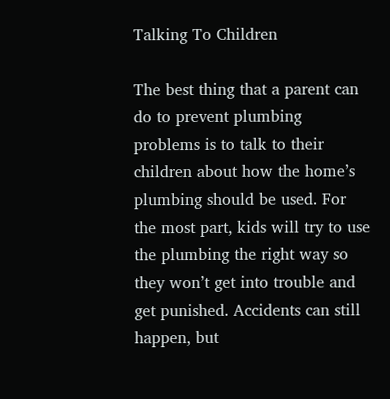Talking To Children

The best thing that a parent can do to prevent plumbing problems is to talk to their children about how the home’s plumbing should be used. For the most part, kids will try to use the plumbing the right way so they won’t get into trouble and get punished. Accidents can still happen, but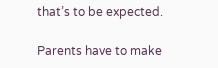that’s to be expected.

Parents have to make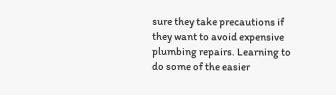sure they take precautions if they want to avoid expensive plumbing repairs. Learning to do some of the easier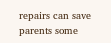repairs can save parents some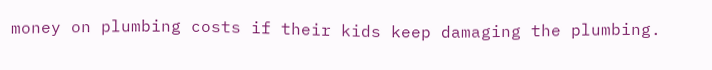money on plumbing costs if their kids keep damaging the plumbing.